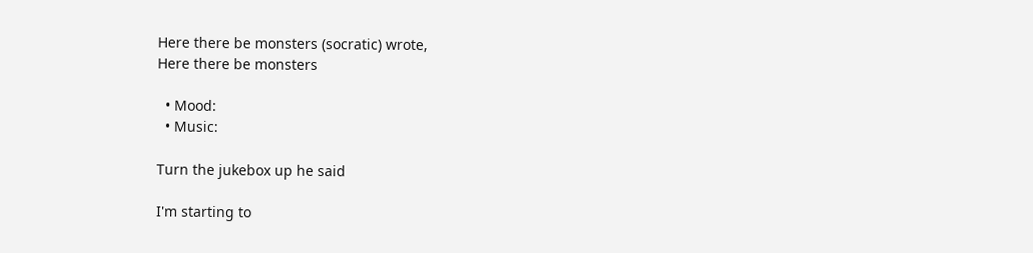Here there be monsters (socratic) wrote,
Here there be monsters

  • Mood:
  • Music:

Turn the jukebox up he said

I'm starting to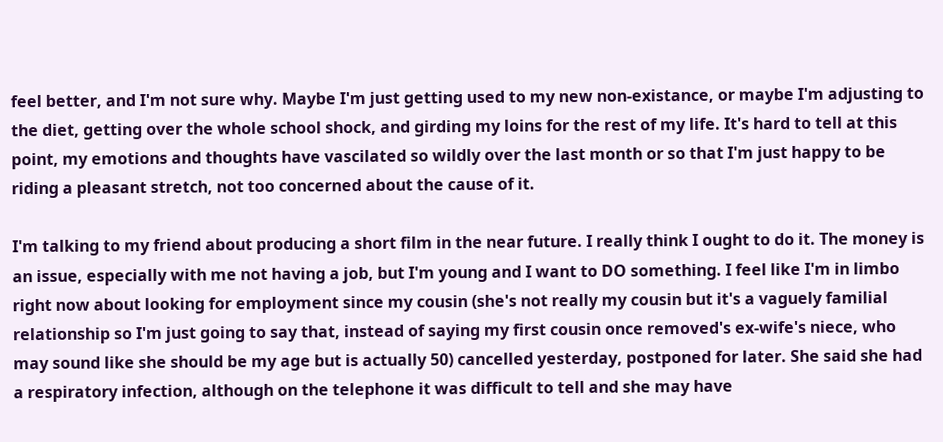feel better, and I'm not sure why. Maybe I'm just getting used to my new non-existance, or maybe I'm adjusting to the diet, getting over the whole school shock, and girding my loins for the rest of my life. It's hard to tell at this point, my emotions and thoughts have vascilated so wildly over the last month or so that I'm just happy to be riding a pleasant stretch, not too concerned about the cause of it.

I'm talking to my friend about producing a short film in the near future. I really think I ought to do it. The money is an issue, especially with me not having a job, but I'm young and I want to DO something. I feel like I'm in limbo right now about looking for employment since my cousin (she's not really my cousin but it's a vaguely familial relationship so I'm just going to say that, instead of saying my first cousin once removed's ex-wife's niece, who may sound like she should be my age but is actually 50) cancelled yesterday, postponed for later. She said she had a respiratory infection, although on the telephone it was difficult to tell and she may have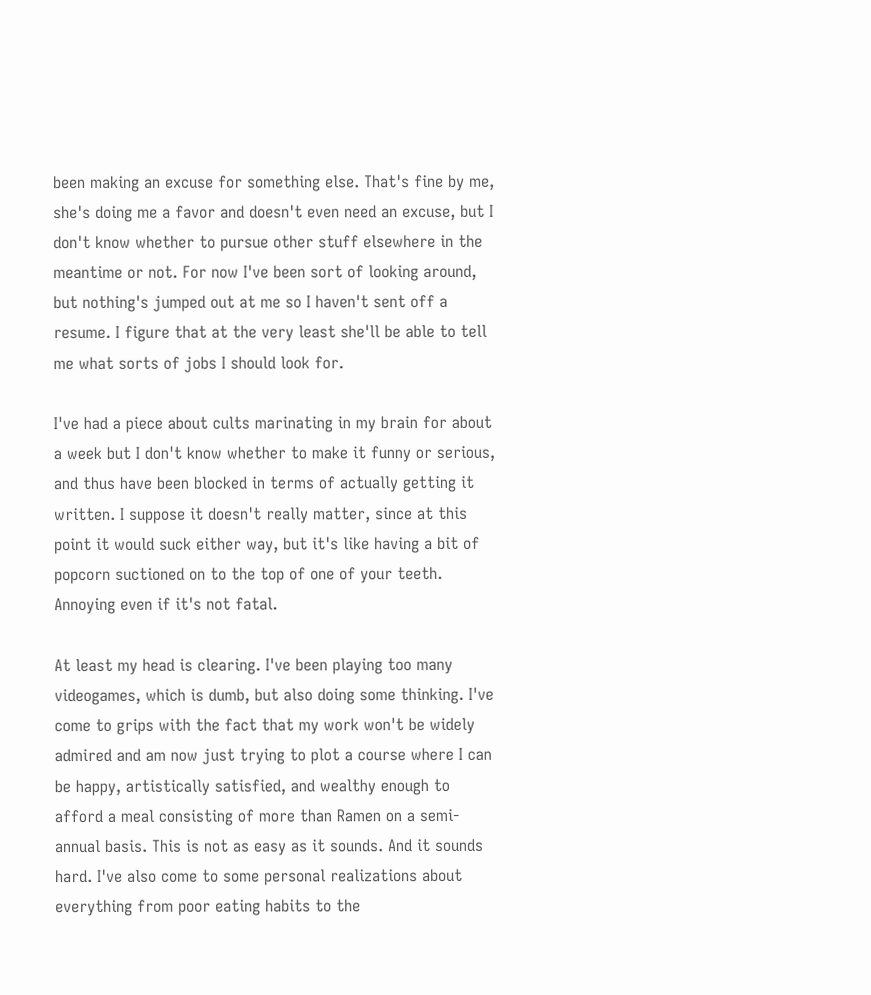been making an excuse for something else. That's fine by me, she's doing me a favor and doesn't even need an excuse, but I don't know whether to pursue other stuff elsewhere in the meantime or not. For now I've been sort of looking around, but nothing's jumped out at me so I haven't sent off a resume. I figure that at the very least she'll be able to tell me what sorts of jobs I should look for.

I've had a piece about cults marinating in my brain for about a week but I don't know whether to make it funny or serious, and thus have been blocked in terms of actually getting it written. I suppose it doesn't really matter, since at this point it would suck either way, but it's like having a bit of popcorn suctioned on to the top of one of your teeth. Annoying even if it's not fatal.

At least my head is clearing. I've been playing too many videogames, which is dumb, but also doing some thinking. I've come to grips with the fact that my work won't be widely admired and am now just trying to plot a course where I can be happy, artistically satisfied, and wealthy enough to afford a meal consisting of more than Ramen on a semi-annual basis. This is not as easy as it sounds. And it sounds hard. I've also come to some personal realizations about everything from poor eating habits to the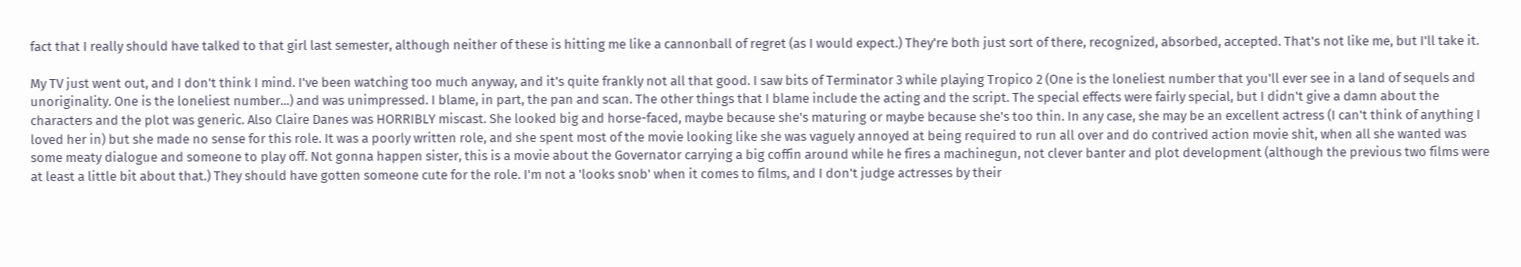fact that I really should have talked to that girl last semester, although neither of these is hitting me like a cannonball of regret (as I would expect.) They're both just sort of there, recognized, absorbed, accepted. That's not like me, but I'll take it.

My TV just went out, and I don't think I mind. I've been watching too much anyway, and it's quite frankly not all that good. I saw bits of Terminator 3 while playing Tropico 2 (One is the loneliest number that you'll ever see in a land of sequels and unoriginality. One is the loneliest number...) and was unimpressed. I blame, in part, the pan and scan. The other things that I blame include the acting and the script. The special effects were fairly special, but I didn't give a damn about the characters and the plot was generic. Also Claire Danes was HORRIBLY miscast. She looked big and horse-faced, maybe because she's maturing or maybe because she's too thin. In any case, she may be an excellent actress (I can't think of anything I loved her in) but she made no sense for this role. It was a poorly written role, and she spent most of the movie looking like she was vaguely annoyed at being required to run all over and do contrived action movie shit, when all she wanted was some meaty dialogue and someone to play off. Not gonna happen sister, this is a movie about the Governator carrying a big coffin around while he fires a machinegun, not clever banter and plot development (although the previous two films were at least a little bit about that.) They should have gotten someone cute for the role. I'm not a 'looks snob' when it comes to films, and I don't judge actresses by their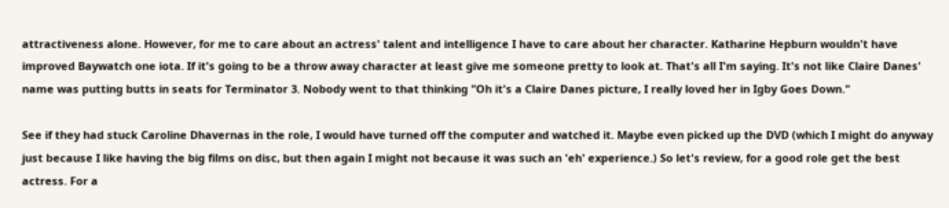attractiveness alone. However, for me to care about an actress' talent and intelligence I have to care about her character. Katharine Hepburn wouldn't have improved Baywatch one iota. If it's going to be a throw away character at least give me someone pretty to look at. That's all I'm saying. It's not like Claire Danes' name was putting butts in seats for Terminator 3. Nobody went to that thinking "Oh it's a Claire Danes picture, I really loved her in Igby Goes Down."

See if they had stuck Caroline Dhavernas in the role, I would have turned off the computer and watched it. Maybe even picked up the DVD (which I might do anyway just because I like having the big films on disc, but then again I might not because it was such an 'eh' experience.) So let's review, for a good role get the best actress. For a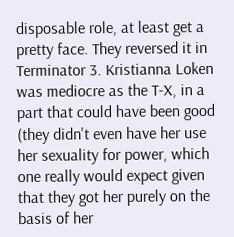disposable role, at least get a pretty face. They reversed it in Terminator 3. Kristianna Loken was mediocre as the T-X, in a part that could have been good (they didn't even have her use her sexuality for power, which one really would expect given that they got her purely on the basis of her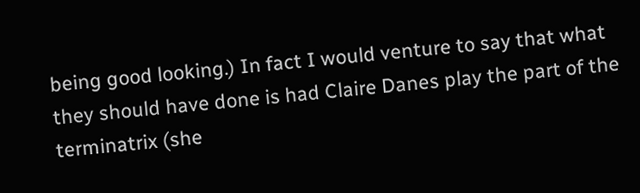being good looking.) In fact I would venture to say that what they should have done is had Claire Danes play the part of the terminatrix (she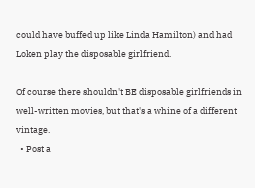could have buffed up like Linda Hamilton) and had Loken play the disposable girlfriend.

Of course there shouldn't BE disposable girlfriends in well-written movies, but that's a whine of a different vintage.
  • Post a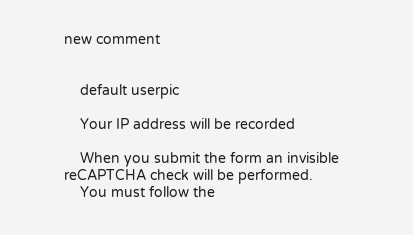new comment


    default userpic

    Your IP address will be recorded

    When you submit the form an invisible reCAPTCHA check will be performed.
    You must follow the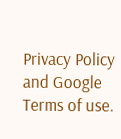Privacy Policy and Google Terms of use.